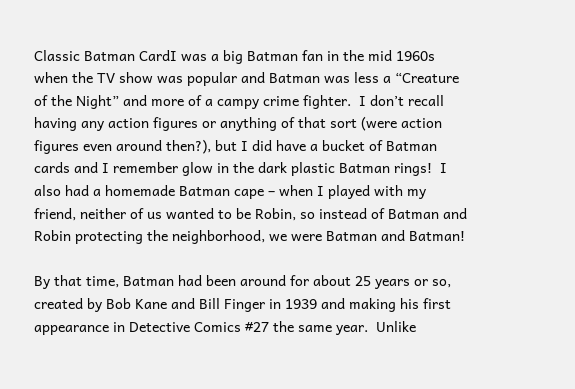Classic Batman CardI was a big Batman fan in the mid 1960s when the TV show was popular and Batman was less a “Creature of the Night” and more of a campy crime fighter.  I don’t recall having any action figures or anything of that sort (were action figures even around then?), but I did have a bucket of Batman cards and I remember glow in the dark plastic Batman rings!  I also had a homemade Batman cape – when I played with my friend, neither of us wanted to be Robin, so instead of Batman and Robin protecting the neighborhood, we were Batman and Batman!

By that time, Batman had been around for about 25 years or so, created by Bob Kane and Bill Finger in 1939 and making his first appearance in Detective Comics #27 the same year.  Unlike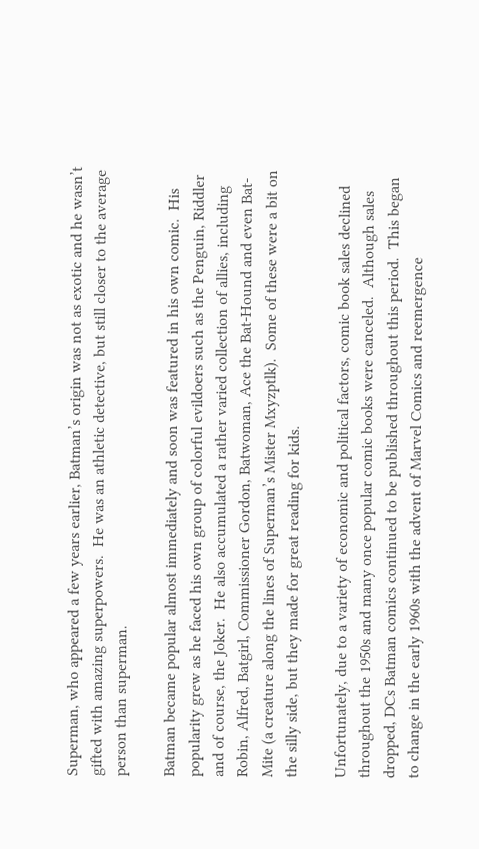Superman, who appeared a few years earlier, Batman’s origin was not as exotic and he wasn’t gifted with amazing superpowers.  He was an athletic detective, but still closer to the average person than superman.

Batman became popular almost immediately and soon was featured in his own comic.  His popularity grew as he faced his own group of colorful evildoers such as the Penguin, Riddler and of course, the Joker.  He also accumulated a rather varied collection of allies, including Robin, Alfred, Batgirl, Commissioner Gordon, Batwoman, Ace the Bat-Hound and even Bat-Mite (a creature along the lines of Superman’s Mister Mxyzptlk).  Some of these were a bit on the silly side, but they made for great reading for kids.

Unfortunately, due to a variety of economic and political factors, comic book sales declined throughout the 1950s and many once popular comic books were canceled.  Although sales dropped, DCs Batman comics continued to be published throughout this period.  This began to change in the early 1960s with the advent of Marvel Comics and reemergence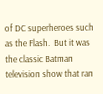of DC superheroes such as the Flash.  But it was the classic Batman television show that ran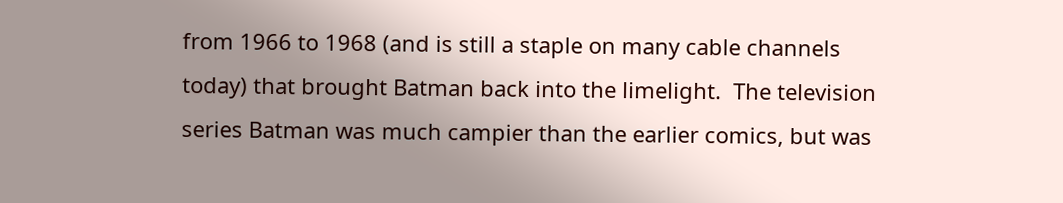from 1966 to 1968 (and is still a staple on many cable channels today) that brought Batman back into the limelight.  The television series Batman was much campier than the earlier comics, but was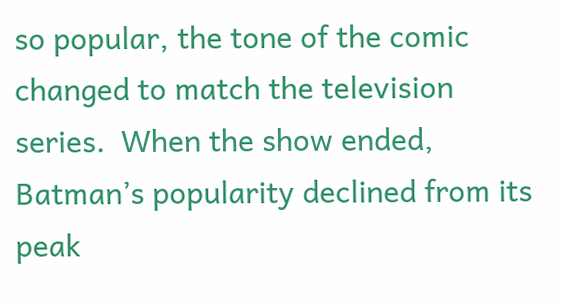so popular, the tone of the comic changed to match the television series.  When the show ended, Batman’s popularity declined from its peak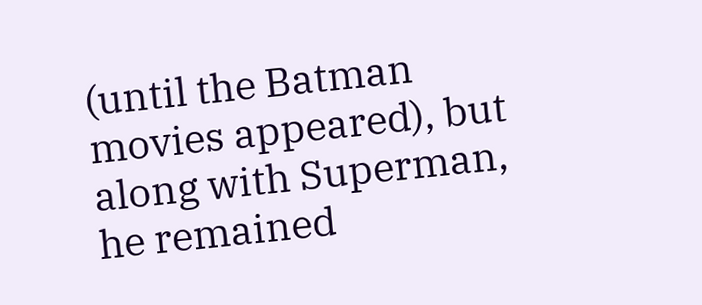(until the Batman movies appeared), but along with Superman, he remained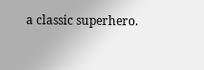a classic superhero.